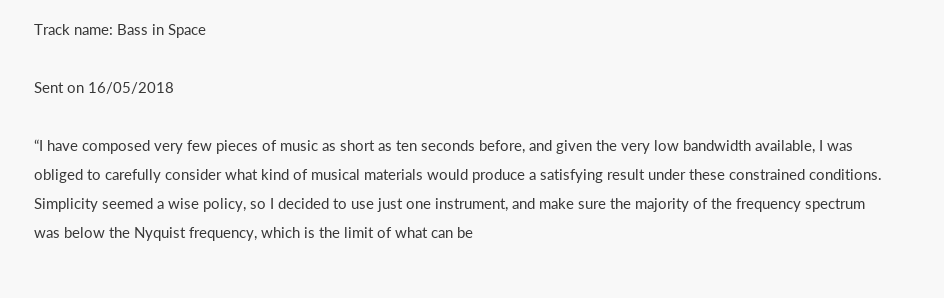Track name: Bass in Space

Sent on 16/05/2018

“I have composed very few pieces of music as short as ten seconds before, and given the very low bandwidth available, I was obliged to carefully consider what kind of musical materials would produce a satisfying result under these constrained conditions. Simplicity seemed a wise policy, so I decided to use just one instrument, and make sure the majority of the frequency spectrum was below the Nyquist frequency, which is the limit of what can be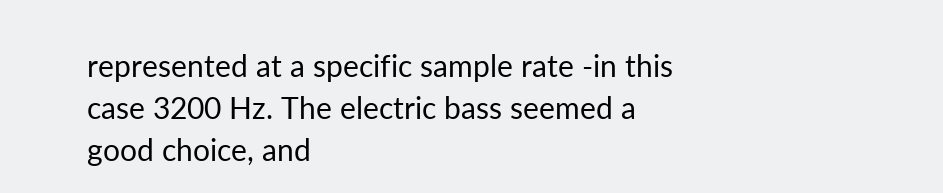represented at a specific sample rate -in this case 3200 Hz. The electric bass seemed a good choice, and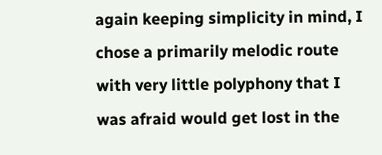again keeping simplicity in mind, I chose a primarily melodic route with very little polyphony that I was afraid would get lost in the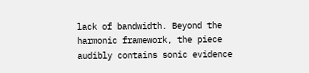lack of bandwidth. Beyond the harmonic framework, the piece audibly contains sonic evidence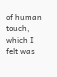of human touch, which I felt was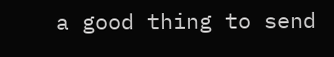a good thing to send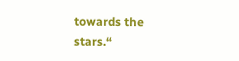towards the stars.“